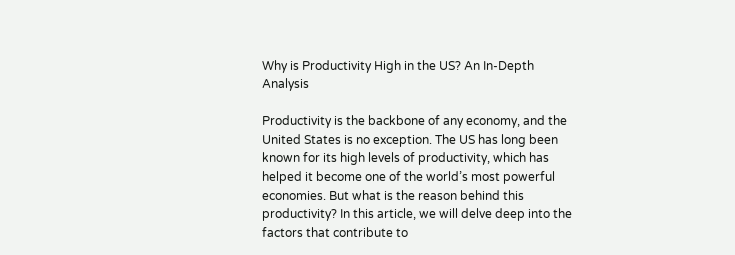Why is Productivity High in the US? An In-Depth Analysis

Productivity is the backbone of any economy, and the United States is no exception. The US has long been known for its high levels of productivity, which has helped it become one of the world’s most powerful economies. But what is the reason behind this productivity? In this article, we will delve deep into the factors that contribute to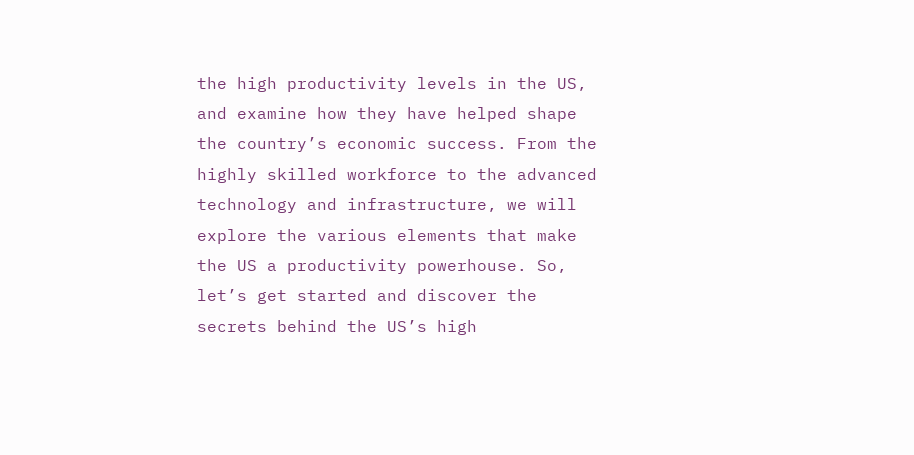the high productivity levels in the US, and examine how they have helped shape the country’s economic success. From the highly skilled workforce to the advanced technology and infrastructure, we will explore the various elements that make the US a productivity powerhouse. So, let’s get started and discover the secrets behind the US’s high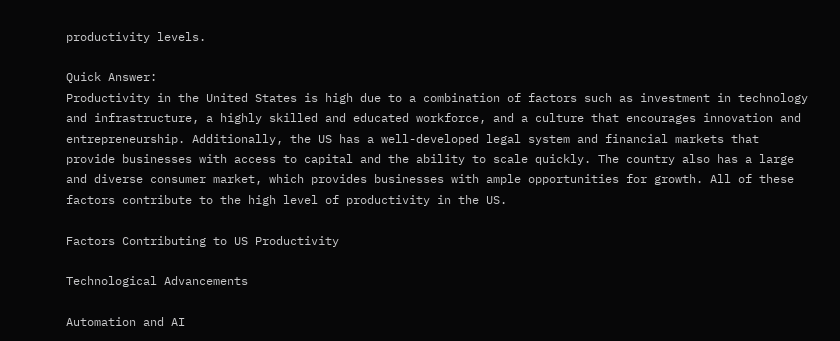productivity levels.

Quick Answer:
Productivity in the United States is high due to a combination of factors such as investment in technology and infrastructure, a highly skilled and educated workforce, and a culture that encourages innovation and entrepreneurship. Additionally, the US has a well-developed legal system and financial markets that provide businesses with access to capital and the ability to scale quickly. The country also has a large and diverse consumer market, which provides businesses with ample opportunities for growth. All of these factors contribute to the high level of productivity in the US.

Factors Contributing to US Productivity

Technological Advancements

Automation and AI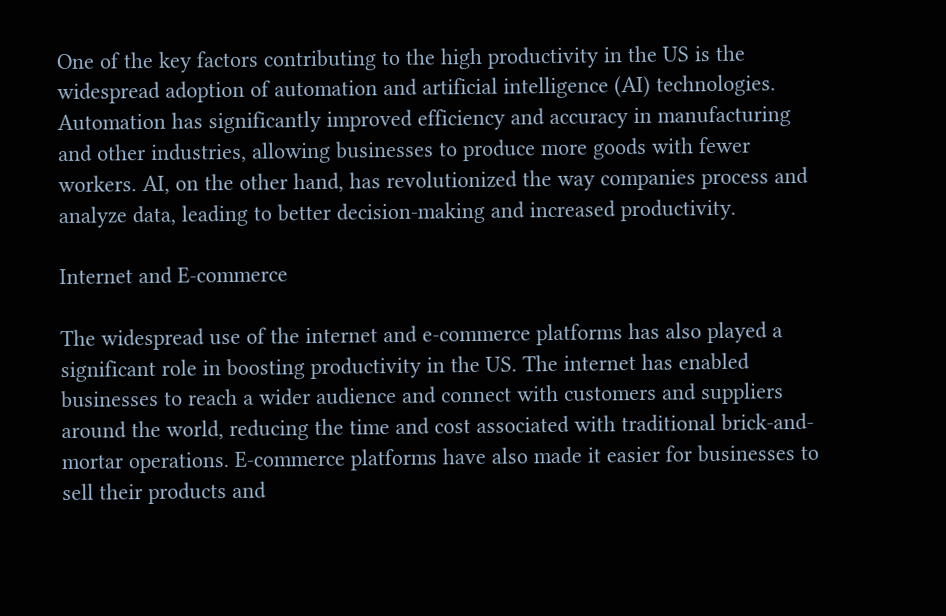One of the key factors contributing to the high productivity in the US is the widespread adoption of automation and artificial intelligence (AI) technologies. Automation has significantly improved efficiency and accuracy in manufacturing and other industries, allowing businesses to produce more goods with fewer workers. AI, on the other hand, has revolutionized the way companies process and analyze data, leading to better decision-making and increased productivity.

Internet and E-commerce

The widespread use of the internet and e-commerce platforms has also played a significant role in boosting productivity in the US. The internet has enabled businesses to reach a wider audience and connect with customers and suppliers around the world, reducing the time and cost associated with traditional brick-and-mortar operations. E-commerce platforms have also made it easier for businesses to sell their products and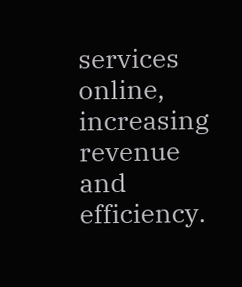services online, increasing revenue and efficiency.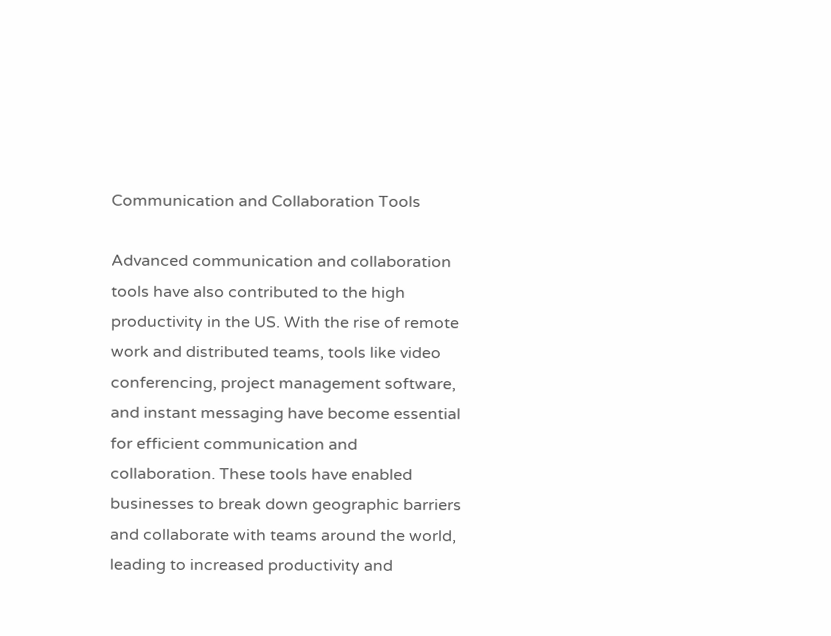Communication and Collaboration Tools

Advanced communication and collaboration tools have also contributed to the high productivity in the US. With the rise of remote work and distributed teams, tools like video conferencing, project management software, and instant messaging have become essential for efficient communication and collaboration. These tools have enabled businesses to break down geographic barriers and collaborate with teams around the world, leading to increased productivity and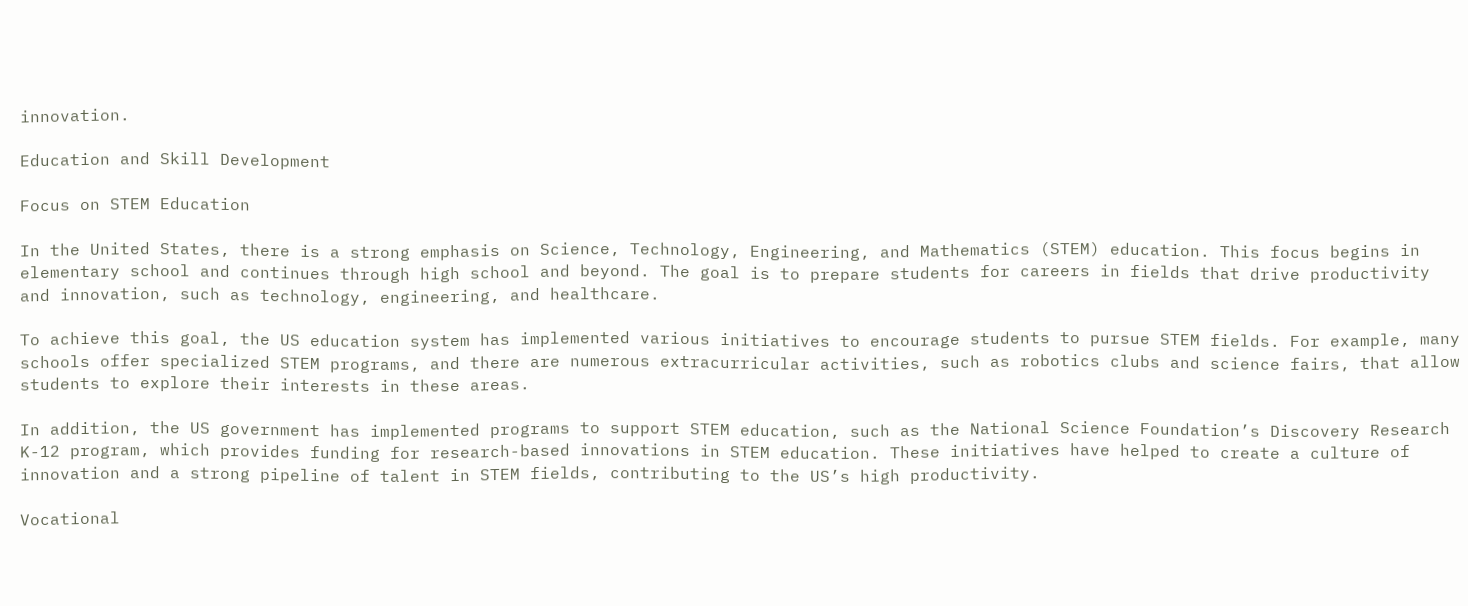innovation.

Education and Skill Development

Focus on STEM Education

In the United States, there is a strong emphasis on Science, Technology, Engineering, and Mathematics (STEM) education. This focus begins in elementary school and continues through high school and beyond. The goal is to prepare students for careers in fields that drive productivity and innovation, such as technology, engineering, and healthcare.

To achieve this goal, the US education system has implemented various initiatives to encourage students to pursue STEM fields. For example, many schools offer specialized STEM programs, and there are numerous extracurricular activities, such as robotics clubs and science fairs, that allow students to explore their interests in these areas.

In addition, the US government has implemented programs to support STEM education, such as the National Science Foundation’s Discovery Research K-12 program, which provides funding for research-based innovations in STEM education. These initiatives have helped to create a culture of innovation and a strong pipeline of talent in STEM fields, contributing to the US’s high productivity.

Vocational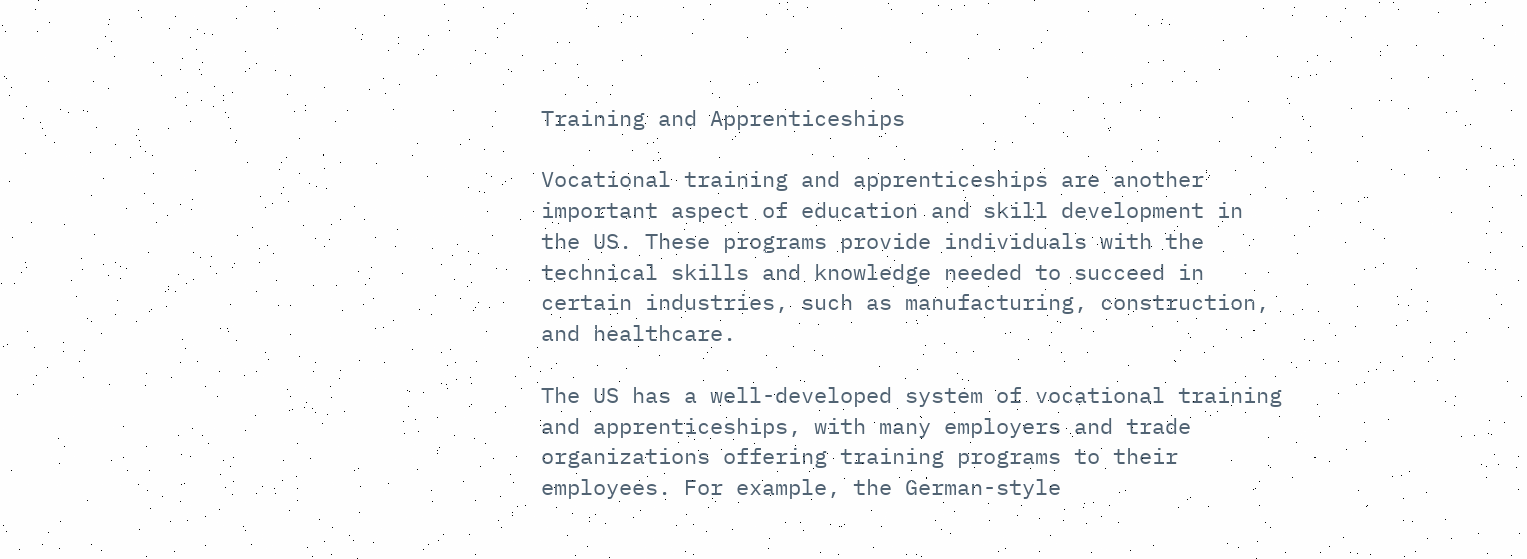Training and Apprenticeships

Vocational training and apprenticeships are another important aspect of education and skill development in the US. These programs provide individuals with the technical skills and knowledge needed to succeed in certain industries, such as manufacturing, construction, and healthcare.

The US has a well-developed system of vocational training and apprenticeships, with many employers and trade organizations offering training programs to their employees. For example, the German-style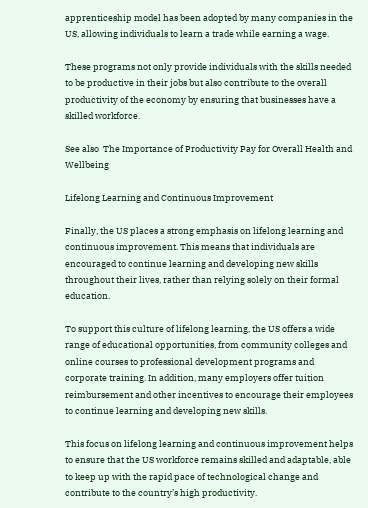apprenticeship model has been adopted by many companies in the US, allowing individuals to learn a trade while earning a wage.

These programs not only provide individuals with the skills needed to be productive in their jobs but also contribute to the overall productivity of the economy by ensuring that businesses have a skilled workforce.

See also  The Importance of Productivity Pay for Overall Health and Wellbeing

Lifelong Learning and Continuous Improvement

Finally, the US places a strong emphasis on lifelong learning and continuous improvement. This means that individuals are encouraged to continue learning and developing new skills throughout their lives, rather than relying solely on their formal education.

To support this culture of lifelong learning, the US offers a wide range of educational opportunities, from community colleges and online courses to professional development programs and corporate training. In addition, many employers offer tuition reimbursement and other incentives to encourage their employees to continue learning and developing new skills.

This focus on lifelong learning and continuous improvement helps to ensure that the US workforce remains skilled and adaptable, able to keep up with the rapid pace of technological change and contribute to the country’s high productivity.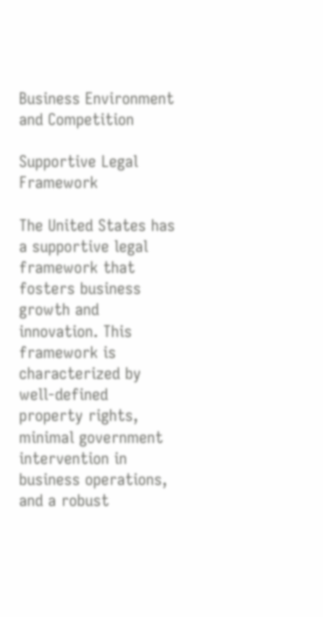Business Environment and Competition

Supportive Legal Framework

The United States has a supportive legal framework that fosters business growth and innovation. This framework is characterized by well-defined property rights, minimal government intervention in business operations, and a robust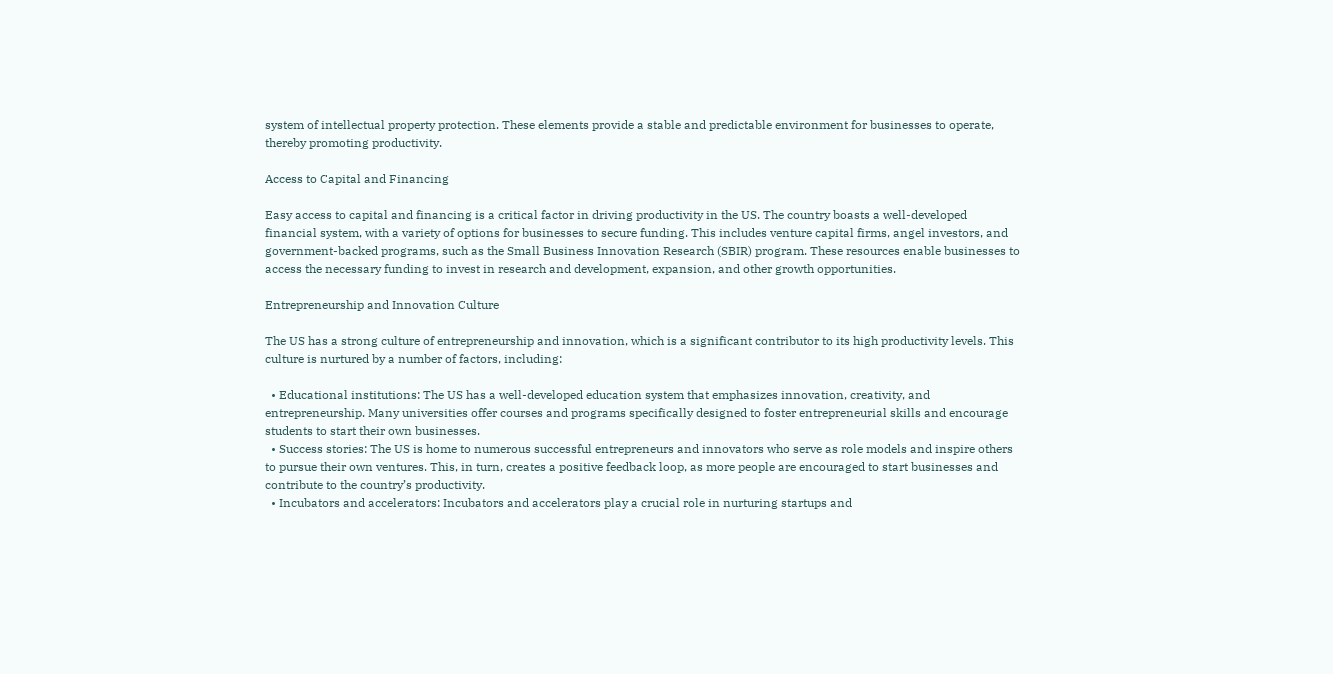system of intellectual property protection. These elements provide a stable and predictable environment for businesses to operate, thereby promoting productivity.

Access to Capital and Financing

Easy access to capital and financing is a critical factor in driving productivity in the US. The country boasts a well-developed financial system, with a variety of options for businesses to secure funding. This includes venture capital firms, angel investors, and government-backed programs, such as the Small Business Innovation Research (SBIR) program. These resources enable businesses to access the necessary funding to invest in research and development, expansion, and other growth opportunities.

Entrepreneurship and Innovation Culture

The US has a strong culture of entrepreneurship and innovation, which is a significant contributor to its high productivity levels. This culture is nurtured by a number of factors, including:

  • Educational institutions: The US has a well-developed education system that emphasizes innovation, creativity, and entrepreneurship. Many universities offer courses and programs specifically designed to foster entrepreneurial skills and encourage students to start their own businesses.
  • Success stories: The US is home to numerous successful entrepreneurs and innovators who serve as role models and inspire others to pursue their own ventures. This, in turn, creates a positive feedback loop, as more people are encouraged to start businesses and contribute to the country’s productivity.
  • Incubators and accelerators: Incubators and accelerators play a crucial role in nurturing startups and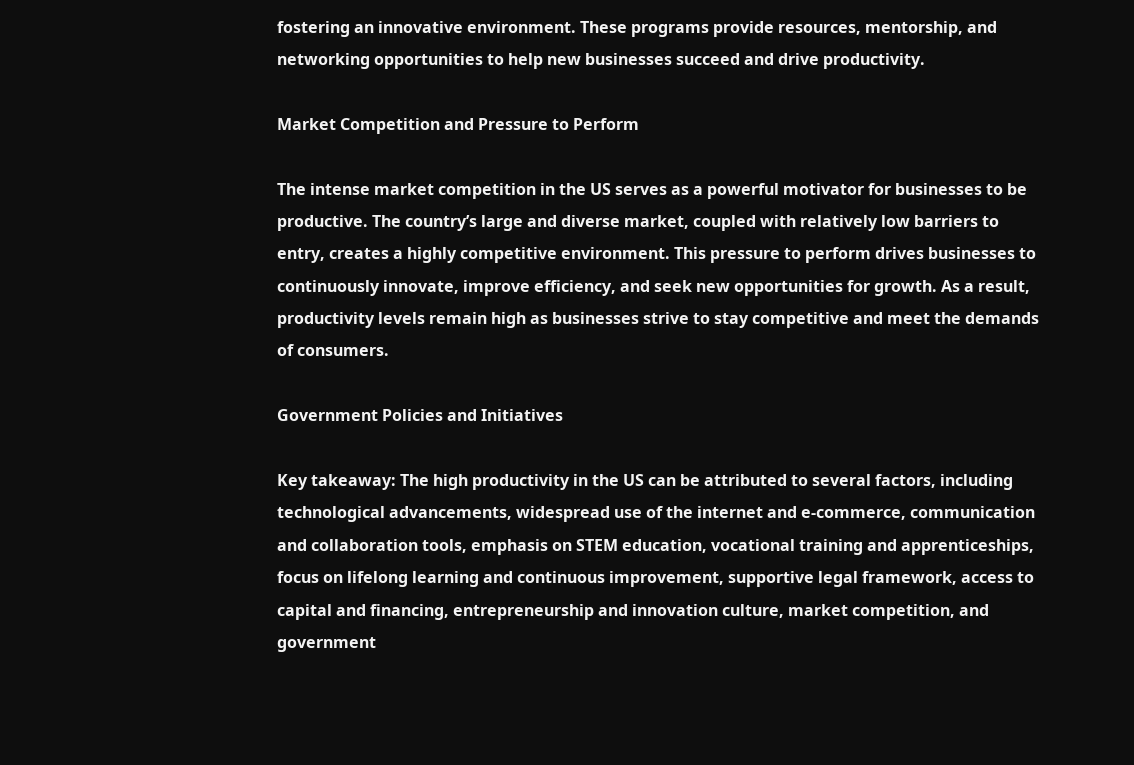fostering an innovative environment. These programs provide resources, mentorship, and networking opportunities to help new businesses succeed and drive productivity.

Market Competition and Pressure to Perform

The intense market competition in the US serves as a powerful motivator for businesses to be productive. The country’s large and diverse market, coupled with relatively low barriers to entry, creates a highly competitive environment. This pressure to perform drives businesses to continuously innovate, improve efficiency, and seek new opportunities for growth. As a result, productivity levels remain high as businesses strive to stay competitive and meet the demands of consumers.

Government Policies and Initiatives

Key takeaway: The high productivity in the US can be attributed to several factors, including technological advancements, widespread use of the internet and e-commerce, communication and collaboration tools, emphasis on STEM education, vocational training and apprenticeships, focus on lifelong learning and continuous improvement, supportive legal framework, access to capital and financing, entrepreneurship and innovation culture, market competition, and government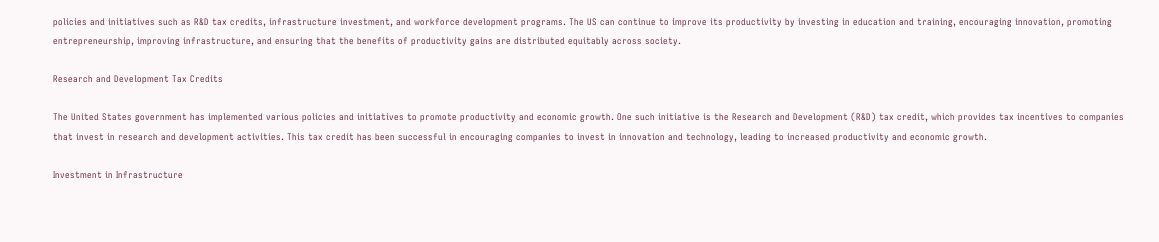policies and initiatives such as R&D tax credits, infrastructure investment, and workforce development programs. The US can continue to improve its productivity by investing in education and training, encouraging innovation, promoting entrepreneurship, improving infrastructure, and ensuring that the benefits of productivity gains are distributed equitably across society.

Research and Development Tax Credits

The United States government has implemented various policies and initiatives to promote productivity and economic growth. One such initiative is the Research and Development (R&D) tax credit, which provides tax incentives to companies that invest in research and development activities. This tax credit has been successful in encouraging companies to invest in innovation and technology, leading to increased productivity and economic growth.

Investment in Infrastructure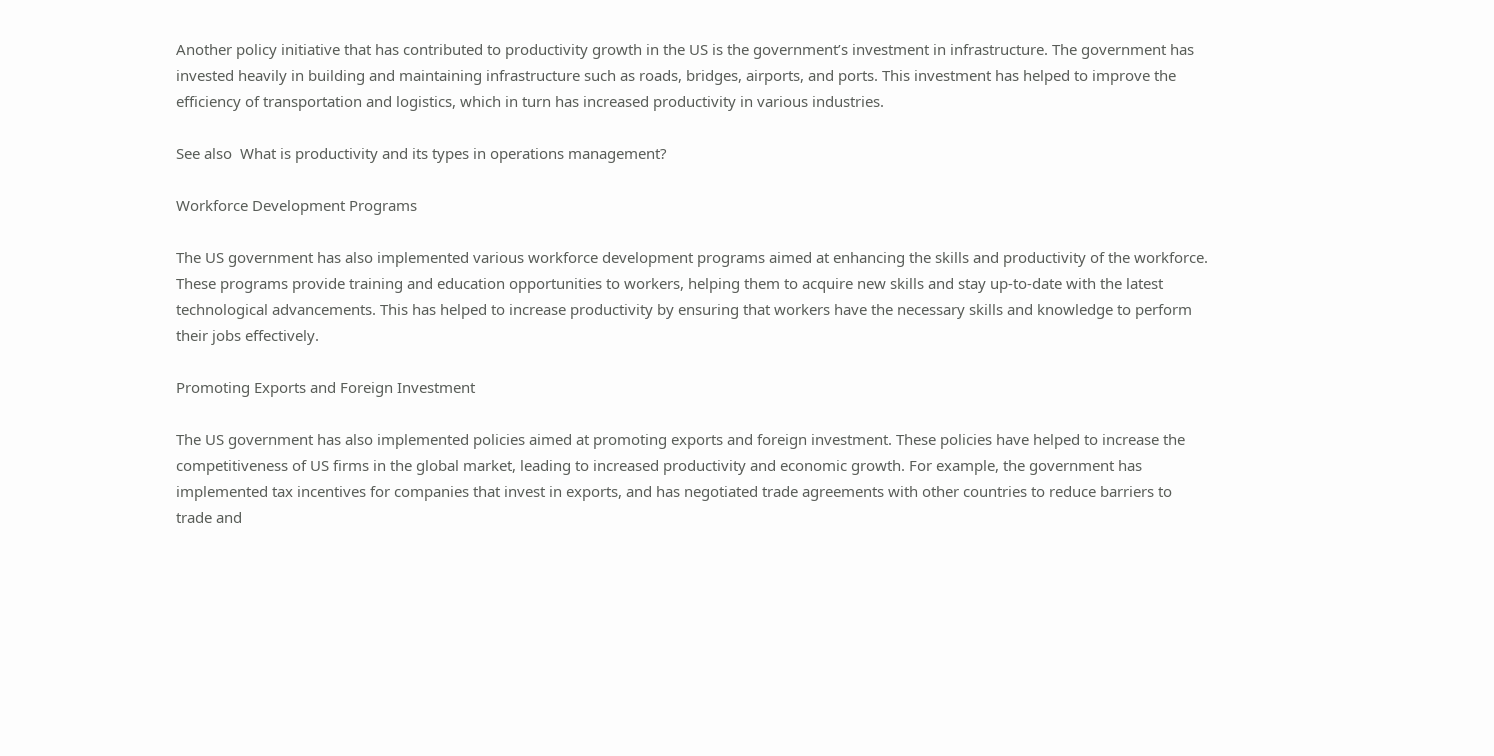Another policy initiative that has contributed to productivity growth in the US is the government’s investment in infrastructure. The government has invested heavily in building and maintaining infrastructure such as roads, bridges, airports, and ports. This investment has helped to improve the efficiency of transportation and logistics, which in turn has increased productivity in various industries.

See also  What is productivity and its types in operations management?

Workforce Development Programs

The US government has also implemented various workforce development programs aimed at enhancing the skills and productivity of the workforce. These programs provide training and education opportunities to workers, helping them to acquire new skills and stay up-to-date with the latest technological advancements. This has helped to increase productivity by ensuring that workers have the necessary skills and knowledge to perform their jobs effectively.

Promoting Exports and Foreign Investment

The US government has also implemented policies aimed at promoting exports and foreign investment. These policies have helped to increase the competitiveness of US firms in the global market, leading to increased productivity and economic growth. For example, the government has implemented tax incentives for companies that invest in exports, and has negotiated trade agreements with other countries to reduce barriers to trade and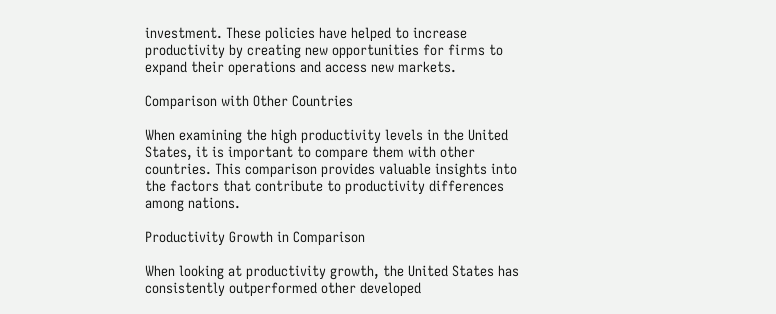investment. These policies have helped to increase productivity by creating new opportunities for firms to expand their operations and access new markets.

Comparison with Other Countries

When examining the high productivity levels in the United States, it is important to compare them with other countries. This comparison provides valuable insights into the factors that contribute to productivity differences among nations.

Productivity Growth in Comparison

When looking at productivity growth, the United States has consistently outperformed other developed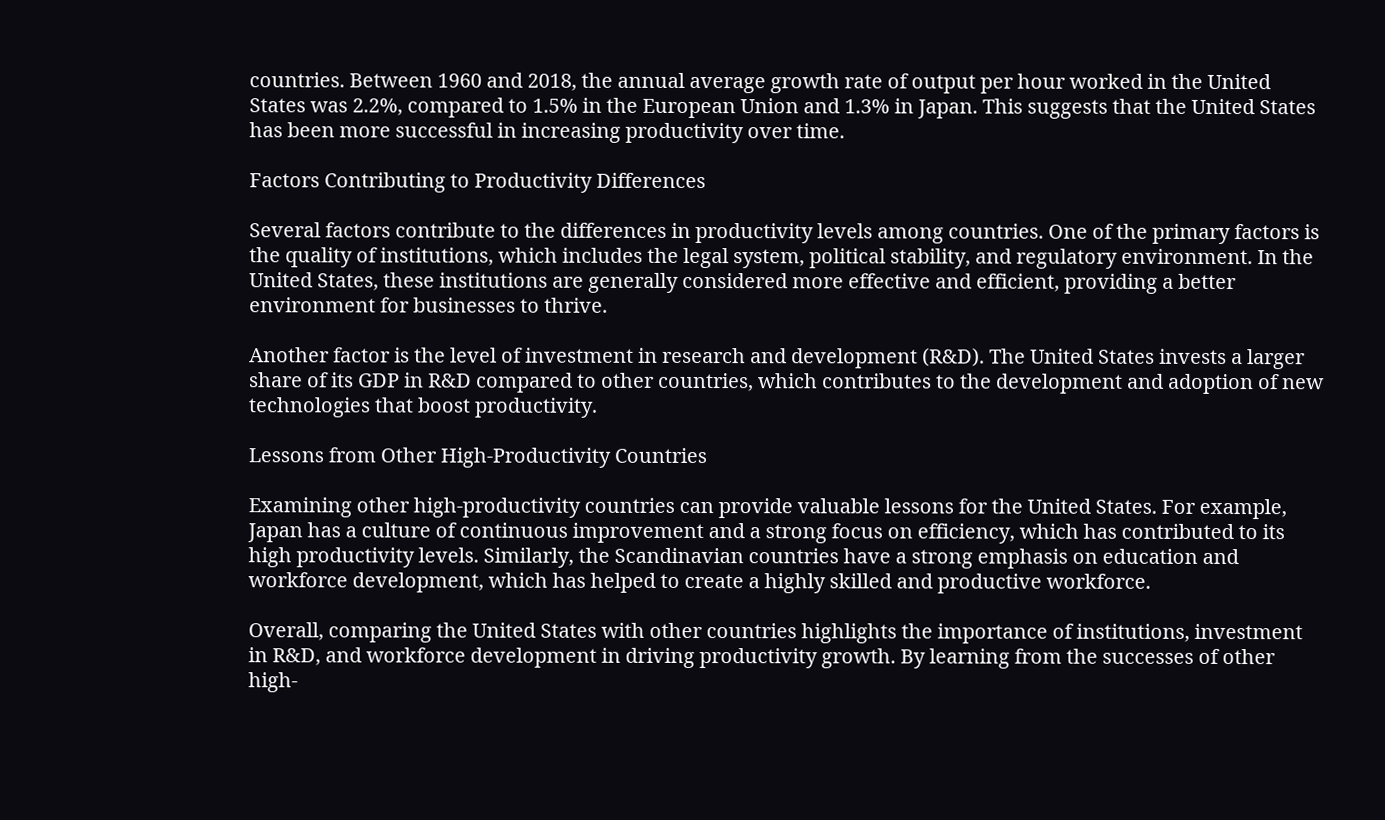countries. Between 1960 and 2018, the annual average growth rate of output per hour worked in the United States was 2.2%, compared to 1.5% in the European Union and 1.3% in Japan. This suggests that the United States has been more successful in increasing productivity over time.

Factors Contributing to Productivity Differences

Several factors contribute to the differences in productivity levels among countries. One of the primary factors is the quality of institutions, which includes the legal system, political stability, and regulatory environment. In the United States, these institutions are generally considered more effective and efficient, providing a better environment for businesses to thrive.

Another factor is the level of investment in research and development (R&D). The United States invests a larger share of its GDP in R&D compared to other countries, which contributes to the development and adoption of new technologies that boost productivity.

Lessons from Other High-Productivity Countries

Examining other high-productivity countries can provide valuable lessons for the United States. For example, Japan has a culture of continuous improvement and a strong focus on efficiency, which has contributed to its high productivity levels. Similarly, the Scandinavian countries have a strong emphasis on education and workforce development, which has helped to create a highly skilled and productive workforce.

Overall, comparing the United States with other countries highlights the importance of institutions, investment in R&D, and workforce development in driving productivity growth. By learning from the successes of other high-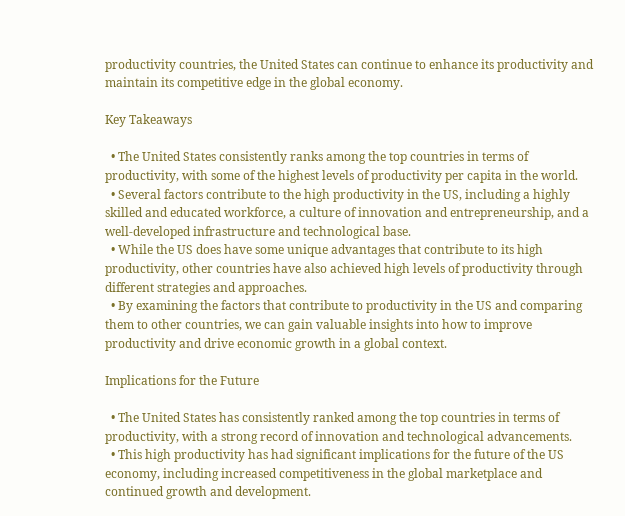productivity countries, the United States can continue to enhance its productivity and maintain its competitive edge in the global economy.

Key Takeaways

  • The United States consistently ranks among the top countries in terms of productivity, with some of the highest levels of productivity per capita in the world.
  • Several factors contribute to the high productivity in the US, including a highly skilled and educated workforce, a culture of innovation and entrepreneurship, and a well-developed infrastructure and technological base.
  • While the US does have some unique advantages that contribute to its high productivity, other countries have also achieved high levels of productivity through different strategies and approaches.
  • By examining the factors that contribute to productivity in the US and comparing them to other countries, we can gain valuable insights into how to improve productivity and drive economic growth in a global context.

Implications for the Future

  • The United States has consistently ranked among the top countries in terms of productivity, with a strong record of innovation and technological advancements.
  • This high productivity has had significant implications for the future of the US economy, including increased competitiveness in the global marketplace and continued growth and development.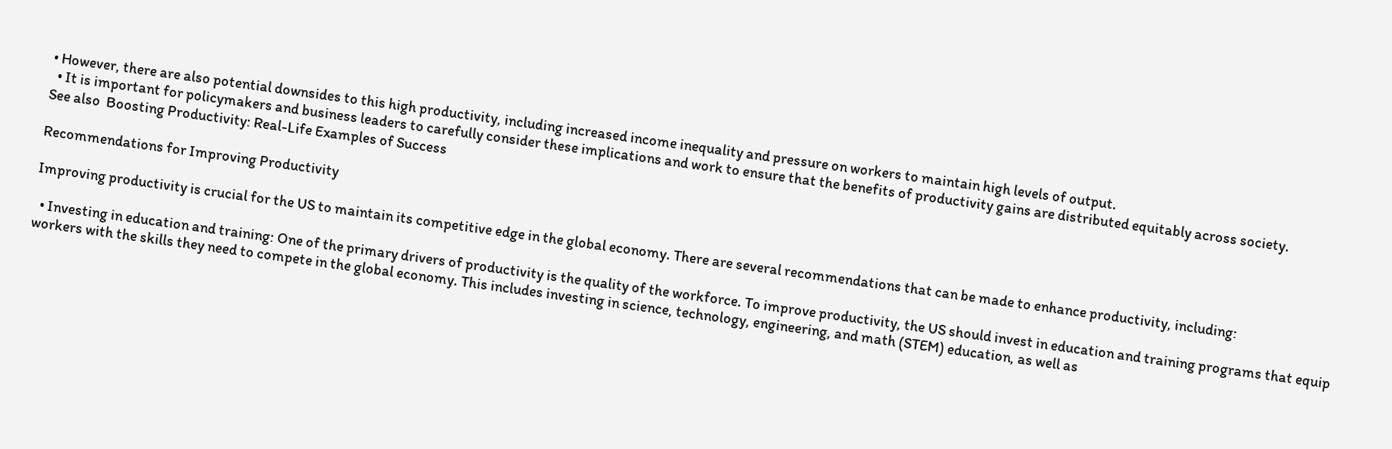• However, there are also potential downsides to this high productivity, including increased income inequality and pressure on workers to maintain high levels of output.
  • It is important for policymakers and business leaders to carefully consider these implications and work to ensure that the benefits of productivity gains are distributed equitably across society.
See also  Boosting Productivity: Real-Life Examples of Success

Recommendations for Improving Productivity

Improving productivity is crucial for the US to maintain its competitive edge in the global economy. There are several recommendations that can be made to enhance productivity, including:

  • Investing in education and training: One of the primary drivers of productivity is the quality of the workforce. To improve productivity, the US should invest in education and training programs that equip workers with the skills they need to compete in the global economy. This includes investing in science, technology, engineering, and math (STEM) education, as well as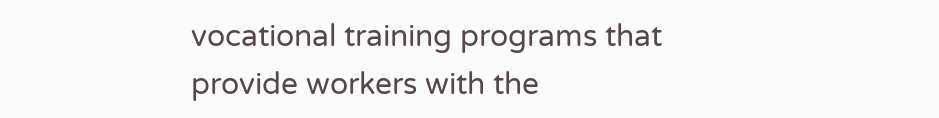vocational training programs that provide workers with the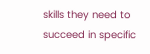skills they need to succeed in specific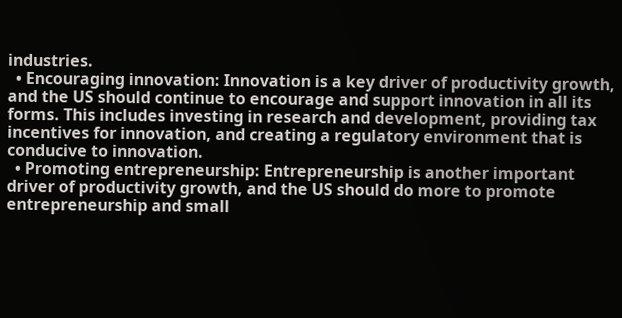industries.
  • Encouraging innovation: Innovation is a key driver of productivity growth, and the US should continue to encourage and support innovation in all its forms. This includes investing in research and development, providing tax incentives for innovation, and creating a regulatory environment that is conducive to innovation.
  • Promoting entrepreneurship: Entrepreneurship is another important driver of productivity growth, and the US should do more to promote entrepreneurship and small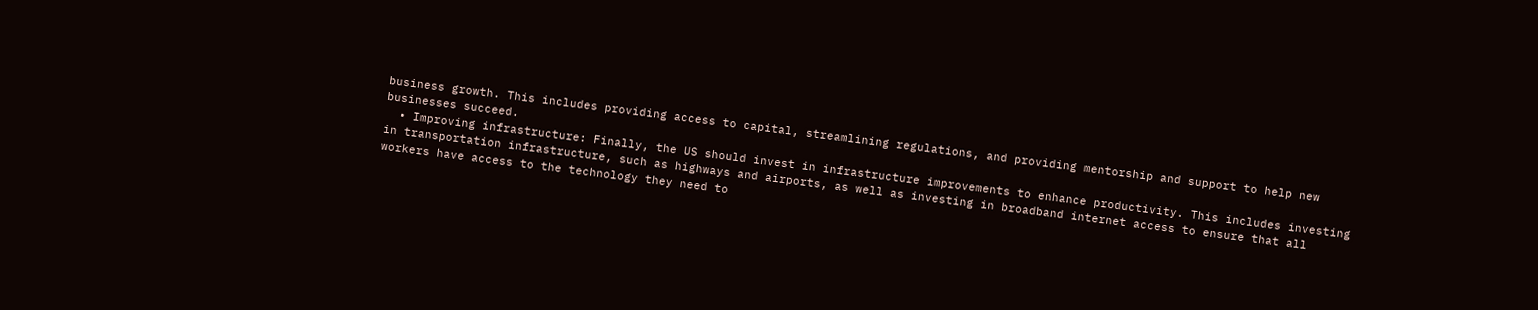business growth. This includes providing access to capital, streamlining regulations, and providing mentorship and support to help new businesses succeed.
  • Improving infrastructure: Finally, the US should invest in infrastructure improvements to enhance productivity. This includes investing in transportation infrastructure, such as highways and airports, as well as investing in broadband internet access to ensure that all workers have access to the technology they need to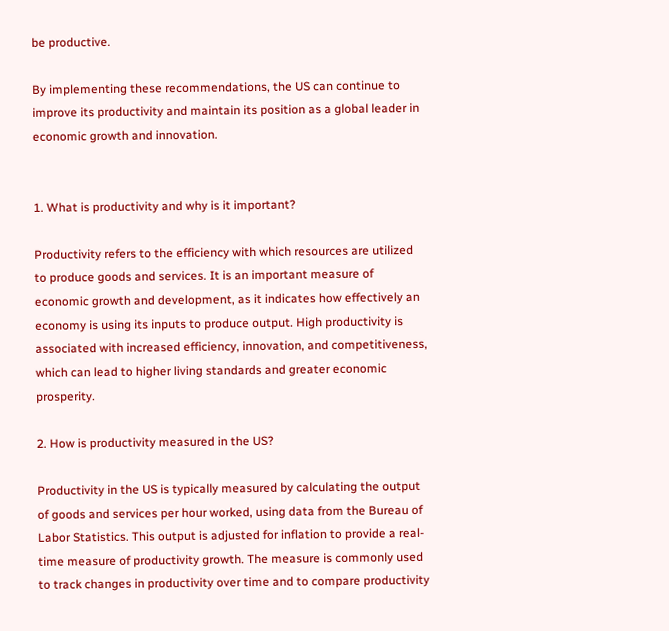be productive.

By implementing these recommendations, the US can continue to improve its productivity and maintain its position as a global leader in economic growth and innovation.


1. What is productivity and why is it important?

Productivity refers to the efficiency with which resources are utilized to produce goods and services. It is an important measure of economic growth and development, as it indicates how effectively an economy is using its inputs to produce output. High productivity is associated with increased efficiency, innovation, and competitiveness, which can lead to higher living standards and greater economic prosperity.

2. How is productivity measured in the US?

Productivity in the US is typically measured by calculating the output of goods and services per hour worked, using data from the Bureau of Labor Statistics. This output is adjusted for inflation to provide a real-time measure of productivity growth. The measure is commonly used to track changes in productivity over time and to compare productivity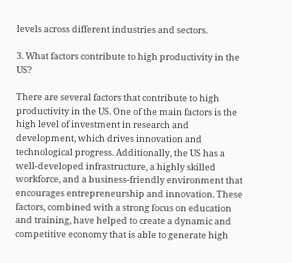levels across different industries and sectors.

3. What factors contribute to high productivity in the US?

There are several factors that contribute to high productivity in the US. One of the main factors is the high level of investment in research and development, which drives innovation and technological progress. Additionally, the US has a well-developed infrastructure, a highly skilled workforce, and a business-friendly environment that encourages entrepreneurship and innovation. These factors, combined with a strong focus on education and training, have helped to create a dynamic and competitive economy that is able to generate high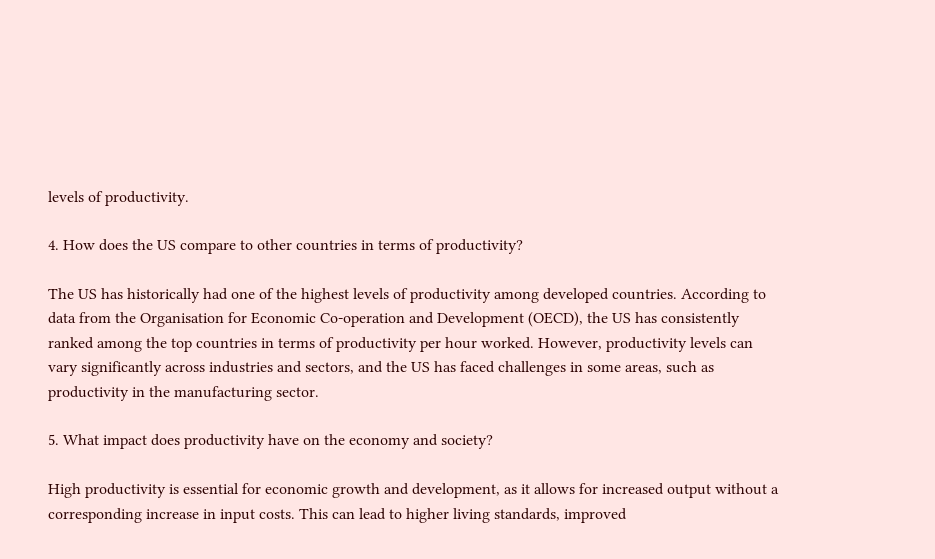levels of productivity.

4. How does the US compare to other countries in terms of productivity?

The US has historically had one of the highest levels of productivity among developed countries. According to data from the Organisation for Economic Co-operation and Development (OECD), the US has consistently ranked among the top countries in terms of productivity per hour worked. However, productivity levels can vary significantly across industries and sectors, and the US has faced challenges in some areas, such as productivity in the manufacturing sector.

5. What impact does productivity have on the economy and society?

High productivity is essential for economic growth and development, as it allows for increased output without a corresponding increase in input costs. This can lead to higher living standards, improved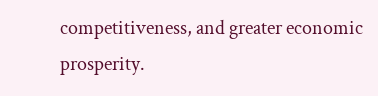competitiveness, and greater economic prosperity.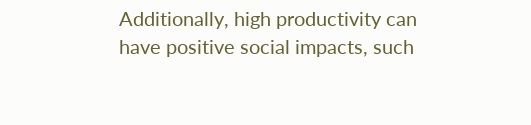Additionally, high productivity can have positive social impacts, such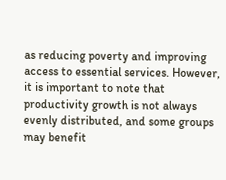as reducing poverty and improving access to essential services. However, it is important to note that productivity growth is not always evenly distributed, and some groups may benefit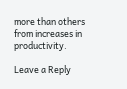more than others from increases in productivity.

Leave a Reply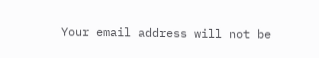Your email address will not be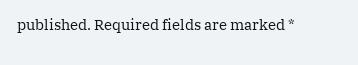published. Required fields are marked *